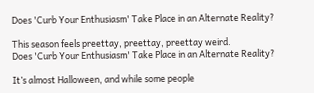Does 'Curb Your Enthusiasm' Take Place in an Alternate Reality?

This season feels preettay, preettay, preettay weird.
Does 'Curb Your Enthusiasm' Take Place in an Alternate Reality?

It’s almost Halloween, and while some people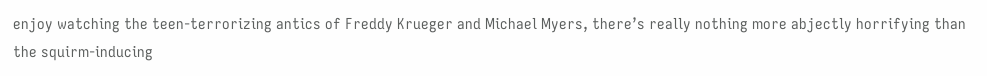enjoy watching the teen-terrorizing antics of Freddy Krueger and Michael Myers, there’s really nothing more abjectly horrifying than the squirm-inducing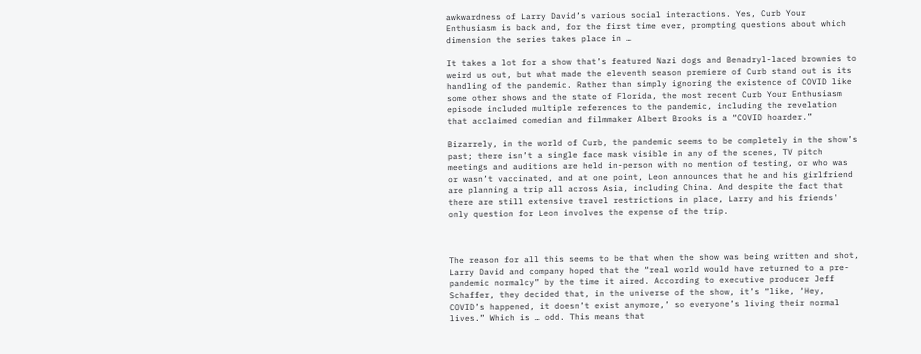awkwardness of Larry David’s various social interactions. Yes, Curb Your Enthusiasm is back and, for the first time ever, prompting questions about which dimension the series takes place in …

It takes a lot for a show that’s featured Nazi dogs and Benadryl-laced brownies to weird us out, but what made the eleventh season premiere of Curb stand out is its handling of the pandemic. Rather than simply ignoring the existence of COVID like some other shows and the state of Florida, the most recent Curb Your Enthusiasm episode included multiple references to the pandemic, including the revelation that acclaimed comedian and filmmaker Albert Brooks is a “COVID hoarder.”

Bizarrely, in the world of Curb, the pandemic seems to be completely in the show’s past; there isn’t a single face mask visible in any of the scenes, TV pitch meetings and auditions are held in-person with no mention of testing, or who was or wasn’t vaccinated, and at one point, Leon announces that he and his girlfriend are planning a trip all across Asia, including China. And despite the fact that there are still extensive travel restrictions in place, Larry and his friends' only question for Leon involves the expense of the trip.



The reason for all this seems to be that when the show was being written and shot, Larry David and company hoped that the “real world would have returned to a pre-pandemic normalcy” by the time it aired. According to executive producer Jeff Schaffer, they decided that, in the universe of the show, it’s “like, ‘Hey, COVID’s happened, it doesn’t exist anymore,’ so everyone’s living their normal lives.” Which is … odd. This means that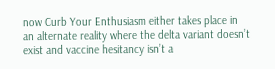now Curb Your Enthusiasm either takes place in an alternate reality where the delta variant doesn’t exist and vaccine hesitancy isn’t a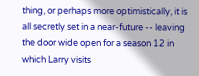thing, or perhaps more optimistically, it is all secretly set in a near-future -- leaving the door wide open for a season 12 in which Larry visits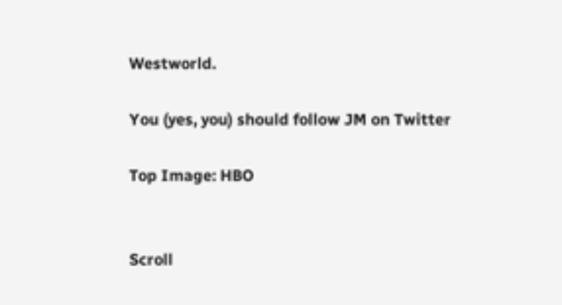Westworld.

You (yes, you) should follow JM on Twitter

Top Image: HBO


Scroll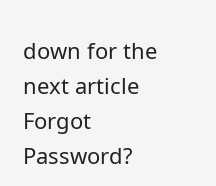down for the next article
Forgot Password?